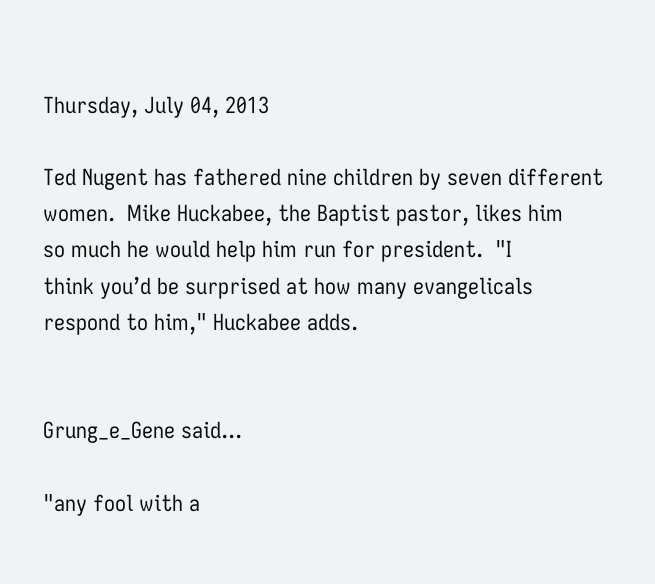Thursday, July 04, 2013

Ted Nugent has fathered nine children by seven different
women.  Mike Huckabee, the Baptist pastor, likes him
so much he would help him run for president.  "I
think you’d be surprised at how many evangelicals
respond to him," Huckabee adds.


Grung_e_Gene said...

"any fool with a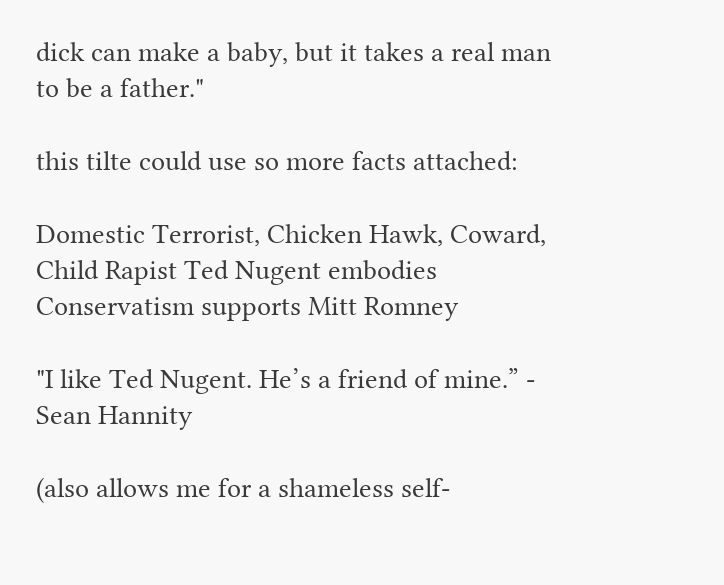dick can make a baby, but it takes a real man to be a father."

this tilte could use so more facts attached:

Domestic Terrorist, Chicken Hawk, Coward, Child Rapist Ted Nugent embodies Conservatism supports Mitt Romney

"I like Ted Nugent. He’s a friend of mine.” - Sean Hannity

(also allows me for a shameless self-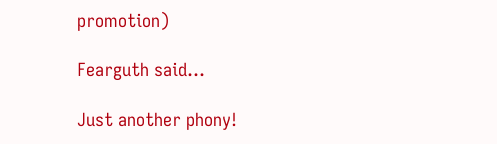promotion)

Fearguth said...

Just another phony!